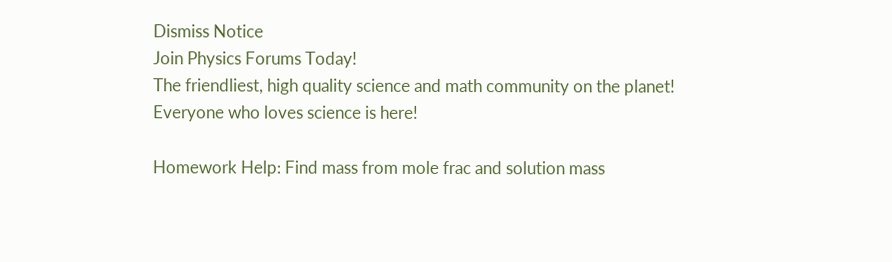Dismiss Notice
Join Physics Forums Today!
The friendliest, high quality science and math community on the planet! Everyone who loves science is here!

Homework Help: Find mass from mole frac and solution mass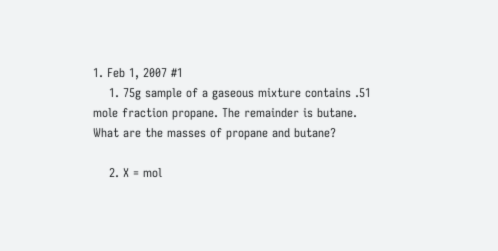1. Feb 1, 2007 #1
    1. 75g sample of a gaseous mixture contains .51 mole fraction propane. The remainder is butane. What are the masses of propane and butane?

    2. X = mol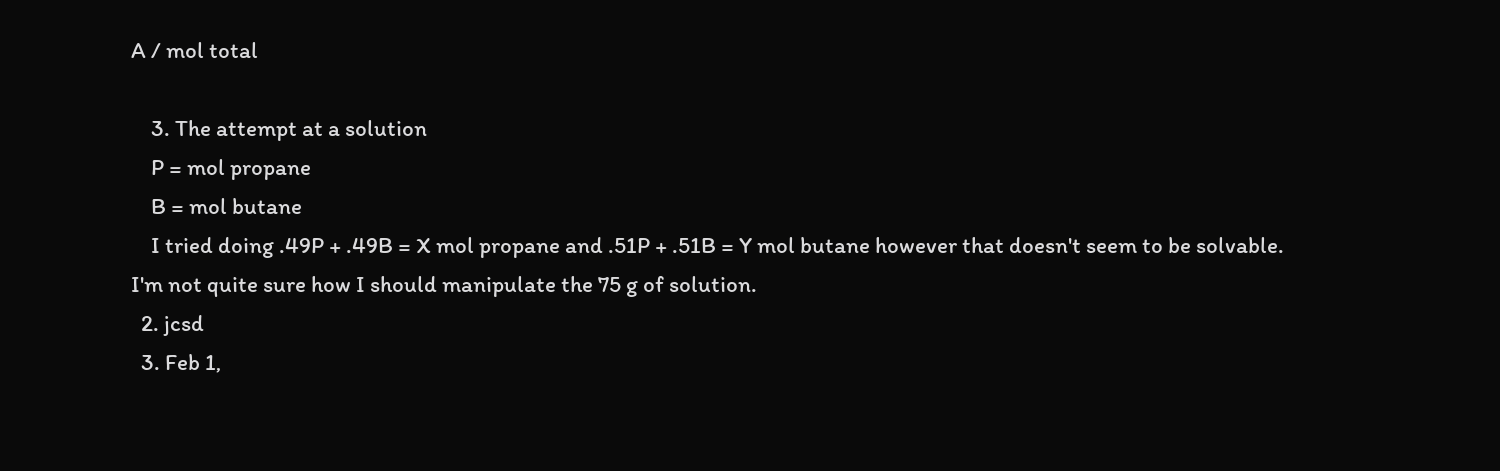A / mol total

    3. The attempt at a solution
    P = mol propane
    B = mol butane
    I tried doing .49P + .49B = X mol propane and .51P + .51B = Y mol butane however that doesn't seem to be solvable. I'm not quite sure how I should manipulate the 75 g of solution.
  2. jcsd
  3. Feb 1,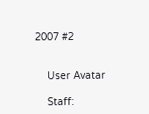2007 #2


    User Avatar

    Staff: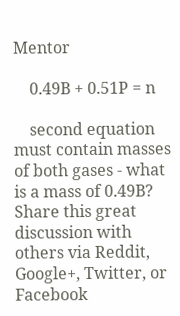Mentor

    0.49B + 0.51P = n

    second equation must contain masses of both gases - what is a mass of 0.49B?
Share this great discussion with others via Reddit, Google+, Twitter, or Facebook